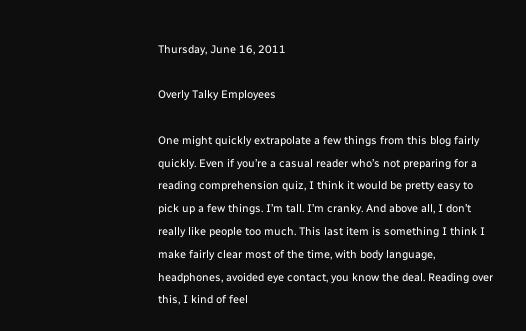Thursday, June 16, 2011

Overly Talky Employees

One might quickly extrapolate a few things from this blog fairly quickly. Even if you’re a casual reader who’s not preparing for a reading comprehension quiz, I think it would be pretty easy to pick up a few things. I’m tall. I’m cranky. And above all, I don’t really like people too much. This last item is something I think I make fairly clear most of the time, with body language, headphones, avoided eye contact, you know the deal. Reading over this, I kind of feel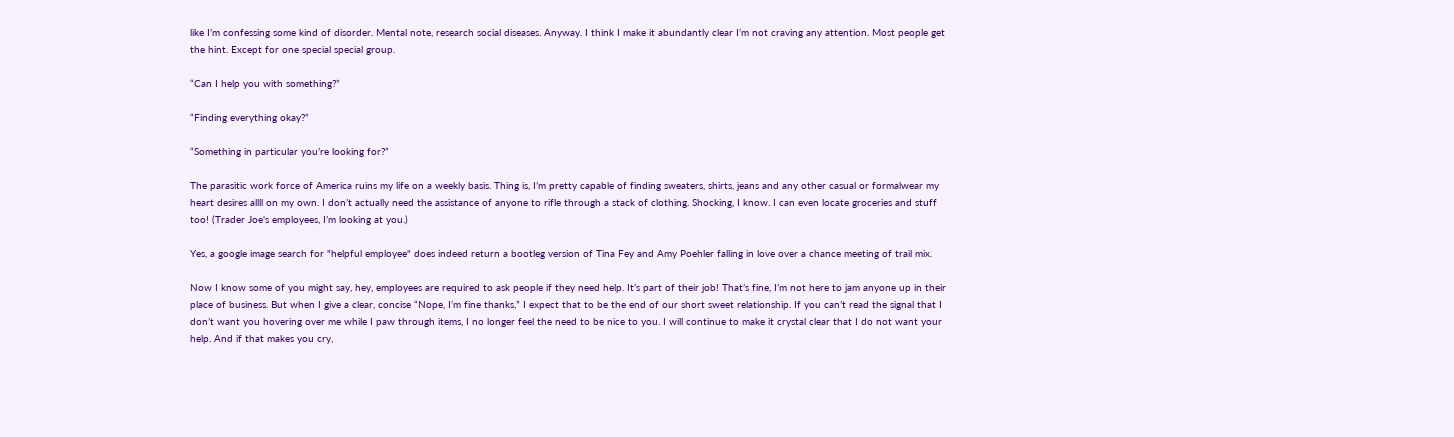like I’m confessing some kind of disorder. Mental note, research social diseases. Anyway. I think I make it abundantly clear I’m not craving any attention. Most people get the hint. Except for one special special group.

“Can I help you with something?”

“Finding everything okay?”

“Something in particular you’re looking for?”

The parasitic work force of America ruins my life on a weekly basis. Thing is, I’m pretty capable of finding sweaters, shirts, jeans and any other casual or formalwear my heart desires allll on my own. I don’t actually need the assistance of anyone to rifle through a stack of clothing. Shocking, I know. I can even locate groceries and stuff too! (Trader Joe's employees, I’m looking at you.)

Yes, a google image search for "helpful employee" does indeed return a bootleg version of Tina Fey and Amy Poehler falling in love over a chance meeting of trail mix.

Now I know some of you might say, hey, employees are required to ask people if they need help. It’s part of their job! That’s fine, I’m not here to jam anyone up in their place of business. But when I give a clear, concise “Nope, I’m fine thanks,” I expect that to be the end of our short sweet relationship. If you can’t read the signal that I don’t want you hovering over me while I paw through items, I no longer feel the need to be nice to you. I will continue to make it crystal clear that I do not want your help. And if that makes you cry,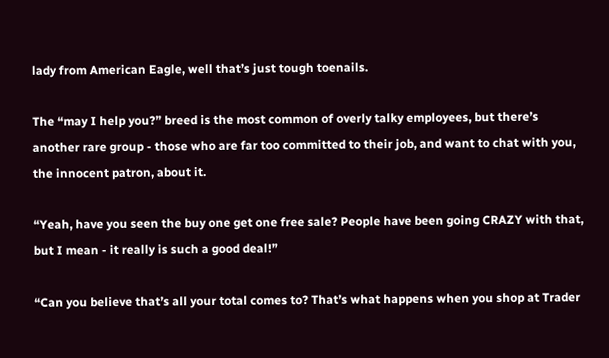lady from American Eagle, well that’s just tough toenails.

The “may I help you?” breed is the most common of overly talky employees, but there’s another rare group - those who are far too committed to their job, and want to chat with you, the innocent patron, about it.

“Yeah, have you seen the buy one get one free sale? People have been going CRAZY with that, but I mean - it really is such a good deal!”

“Can you believe that’s all your total comes to? That’s what happens when you shop at Trader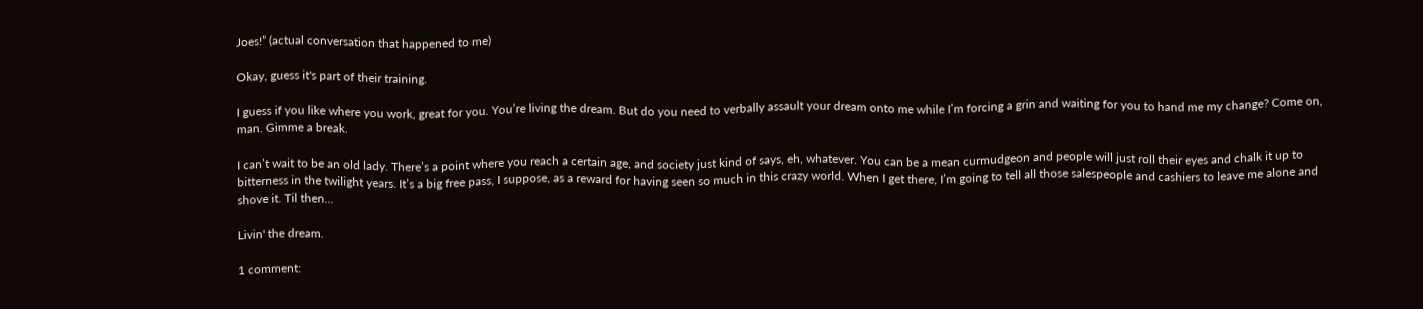Joes!” (actual conversation that happened to me)

Okay, guess it's part of their training.

I guess if you like where you work, great for you. You’re living the dream. But do you need to verbally assault your dream onto me while I’m forcing a grin and waiting for you to hand me my change? Come on, man. Gimme a break.

I can’t wait to be an old lady. There’s a point where you reach a certain age, and society just kind of says, eh, whatever. You can be a mean curmudgeon and people will just roll their eyes and chalk it up to bitterness in the twilight years. It’s a big free pass, I suppose, as a reward for having seen so much in this crazy world. When I get there, I’m going to tell all those salespeople and cashiers to leave me alone and shove it. Til then…

Livin' the dream.

1 comment: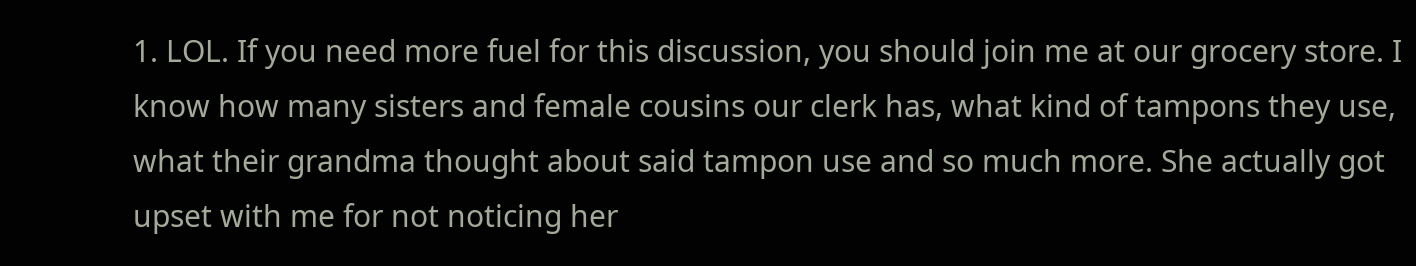1. LOL. If you need more fuel for this discussion, you should join me at our grocery store. I know how many sisters and female cousins our clerk has, what kind of tampons they use, what their grandma thought about said tampon use and so much more. She actually got upset with me for not noticing her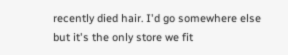recently died hair. I'd go somewhere else but it's the only store we fit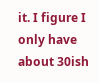it. I figure I only have about 30ish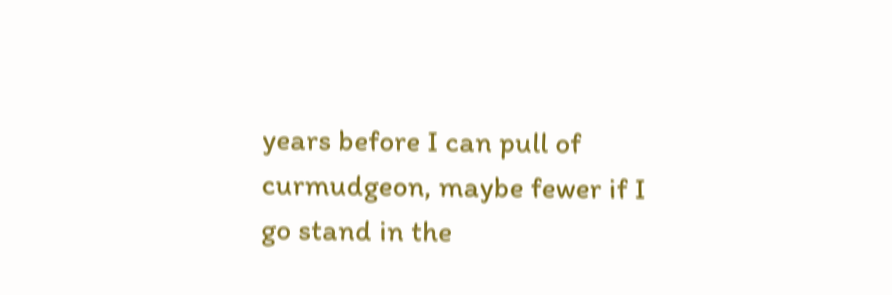years before I can pull of curmudgeon, maybe fewer if I go stand in the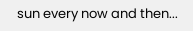sun every now and then...